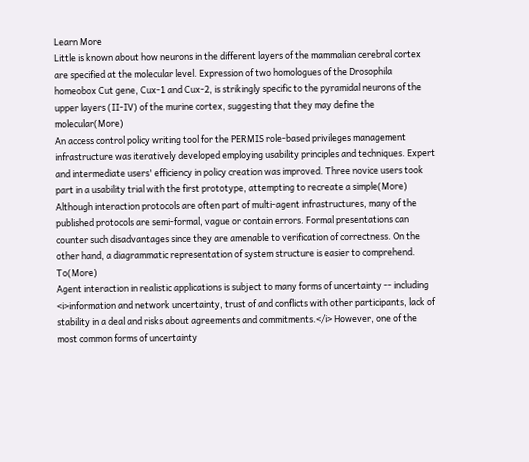Learn More
Little is known about how neurons in the different layers of the mammalian cerebral cortex are specified at the molecular level. Expression of two homologues of the Drosophila homeobox Cut gene, Cux-1 and Cux-2, is strikingly specific to the pyramidal neurons of the upper layers (II-IV) of the murine cortex, suggesting that they may define the molecular(More)
An access control policy writing tool for the PERMIS role-based privileges management infrastructure was iteratively developed employing usability principles and techniques. Expert and intermediate users' efficiency in policy creation was improved. Three novice users took part in a usability trial with the first prototype, attempting to recreate a simple(More)
Although interaction protocols are often part of multi-agent infrastructures, many of the published protocols are semi-formal, vague or contain errors. Formal presentations can counter such disadvantages since they are amenable to verification of correctness. On the other hand, a diagrammatic representation of system structure is easier to comprehend. To(More)
Agent interaction in realistic applications is subject to many forms of uncertainty -- including <i>information and network uncertainty, trust of and conflicts with other participants, lack of stability in a deal and risks about agreements and commitments.</i> However, one of the most common forms of uncertainty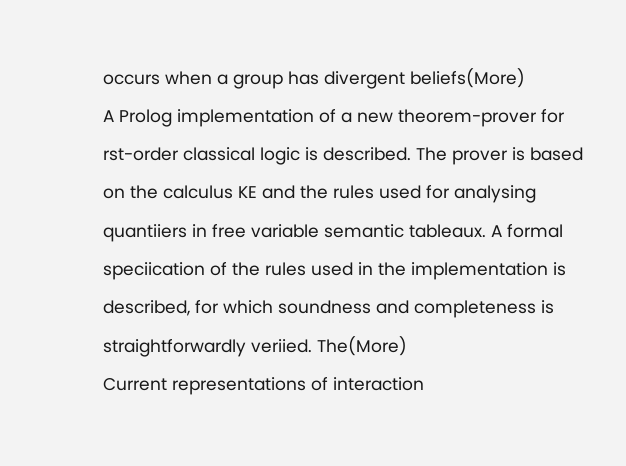occurs when a group has divergent beliefs(More)
A Prolog implementation of a new theorem-prover for rst-order classical logic is described. The prover is based on the calculus KE and the rules used for analysing quantiiers in free variable semantic tableaux. A formal speciication of the rules used in the implementation is described, for which soundness and completeness is straightforwardly veriied. The(More)
Current representations of interaction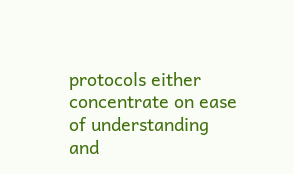protocols either concentrate on ease of understanding and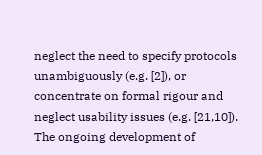neglect the need to specify protocols unambiguously (e.g. [2]), or concentrate on formal rigour and neglect usability issues (e.g. [21,10]). The ongoing development of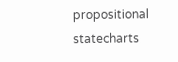propositional statecharts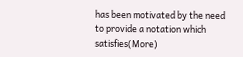has been motivated by the need to provide a notation which satisfies(More)